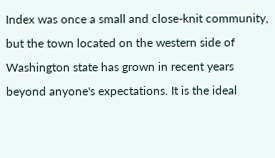Index was once a small and close-knit community, but the town located on the western side of Washington state has grown in recent years beyond anyone's expectations. It is the ideal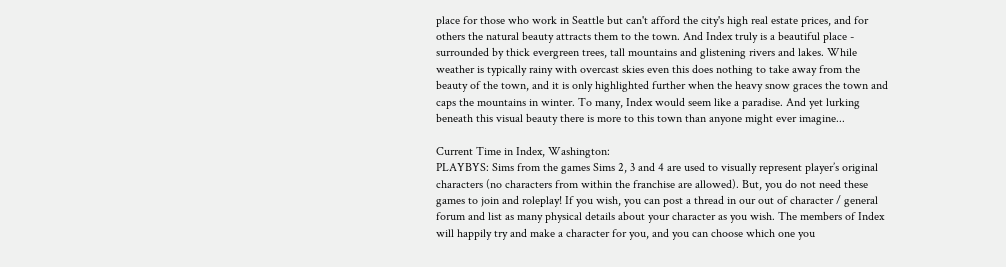place for those who work in Seattle but can't afford the city's high real estate prices, and for others the natural beauty attracts them to the town. And Index truly is a beautiful place - surrounded by thick evergreen trees, tall mountains and glistening rivers and lakes. While weather is typically rainy with overcast skies even this does nothing to take away from the beauty of the town, and it is only highlighted further when the heavy snow graces the town and caps the mountains in winter. To many, Index would seem like a paradise. And yet lurking beneath this visual beauty there is more to this town than anyone might ever imagine...

Current Time in Index, Washington:
PLAYBYS: Sims from the games Sims 2, 3 and 4 are used to visually represent player’s original characters (no characters from within the franchise are allowed). But, you do not need these games to join and roleplay! If you wish, you can post a thread in our out of character / general forum and list as many physical details about your character as you wish. The members of Index will happily try and make a character for you, and you can choose which one you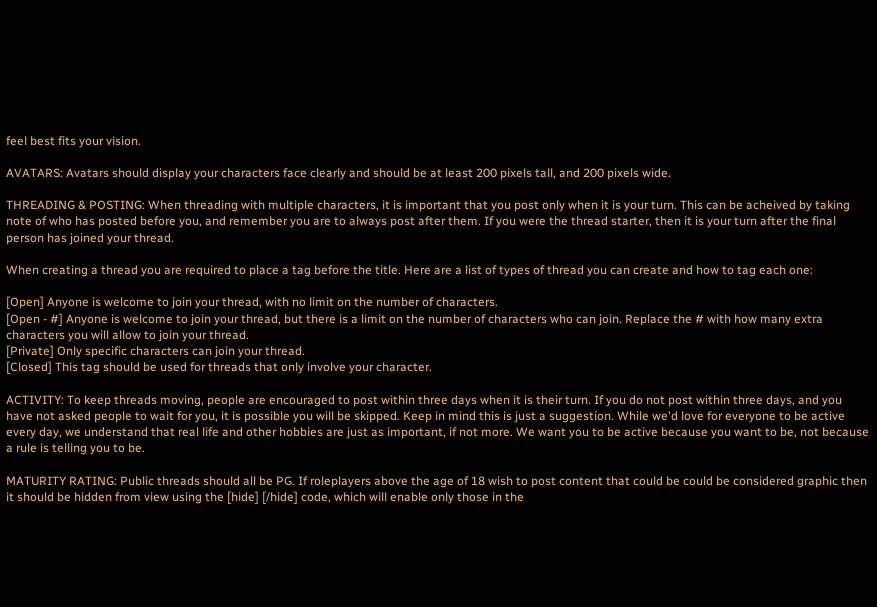feel best fits your vision.

AVATARS: Avatars should display your characters face clearly and should be at least 200 pixels tall, and 200 pixels wide.

THREADING & POSTING: When threading with multiple characters, it is important that you post only when it is your turn. This can be acheived by taking note of who has posted before you, and remember you are to always post after them. If you were the thread starter, then it is your turn after the final person has joined your thread.

When creating a thread you are required to place a tag before the title. Here are a list of types of thread you can create and how to tag each one:

[Open] Anyone is welcome to join your thread, with no limit on the number of characters.
[Open - #] Anyone is welcome to join your thread, but there is a limit on the number of characters who can join. Replace the # with how many extra characters you will allow to join your thread.
[Private] Only specific characters can join your thread.
[Closed] This tag should be used for threads that only involve your character.

ACTIVITY: To keep threads moving, people are encouraged to post within three days when it is their turn. If you do not post within three days, and you have not asked people to wait for you, it is possible you will be skipped. Keep in mind this is just a suggestion. While we'd love for everyone to be active every day, we understand that real life and other hobbies are just as important, if not more. We want you to be active because you want to be, not because a rule is telling you to be.

MATURITY RATING: Public threads should all be PG. If roleplayers above the age of 18 wish to post content that could be could be considered graphic then it should be hidden from view using the [hide] [/hide] code, which will enable only those in the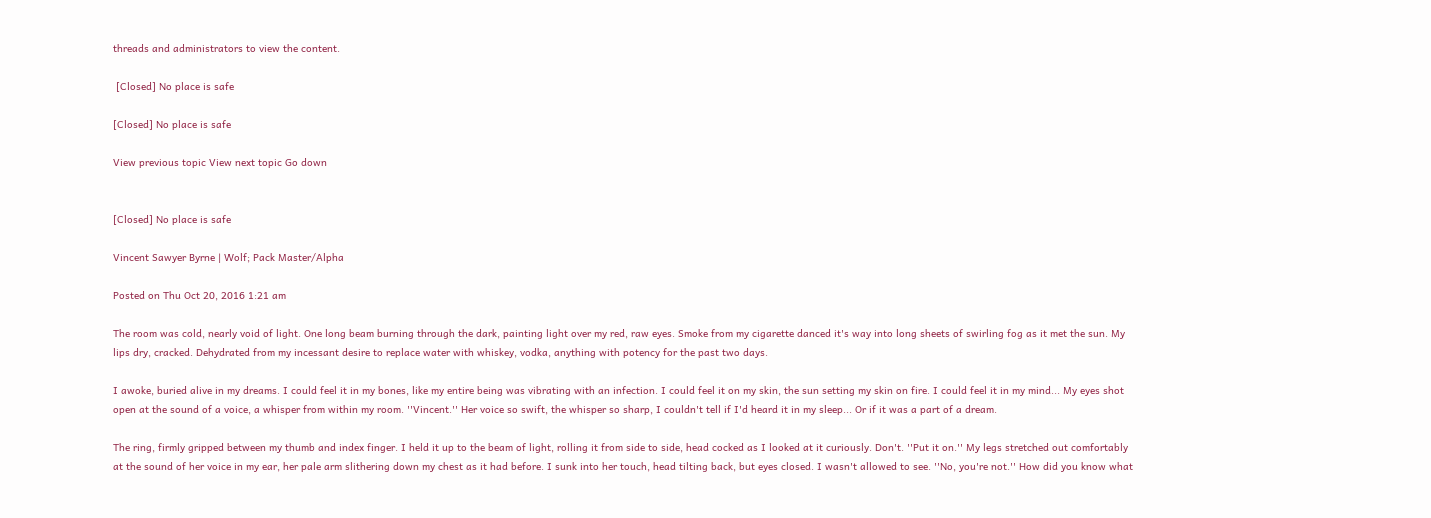threads and administrators to view the content.

 [Closed] No place is safe

[Closed] No place is safe

View previous topic View next topic Go down


[Closed] No place is safe

Vincent Sawyer Byrne | Wolf; Pack Master/Alpha

Posted on Thu Oct 20, 2016 1:21 am

The room was cold, nearly void of light. One long beam burning through the dark, painting light over my red, raw eyes. Smoke from my cigarette danced it's way into long sheets of swirling fog as it met the sun. My lips dry, cracked. Dehydrated from my incessant desire to replace water with whiskey, vodka, anything with potency for the past two days.

I awoke, buried alive in my dreams. I could feel it in my bones, like my entire being was vibrating with an infection. I could feel it on my skin, the sun setting my skin on fire. I could feel it in my mind... My eyes shot open at the sound of a voice, a whisper from within my room. ''Vincent.'' Her voice so swift, the whisper so sharp, I couldn't tell if I'd heard it in my sleep... Or if it was a part of a dream.

The ring, firmly gripped between my thumb and index finger. I held it up to the beam of light, rolling it from side to side, head cocked as I looked at it curiously. Don't. ''Put it on.'' My legs stretched out comfortably at the sound of her voice in my ear, her pale arm slithering down my chest as it had before. I sunk into her touch, head tilting back, but eyes closed. I wasn't allowed to see. ''No, you're not.'' How did you know what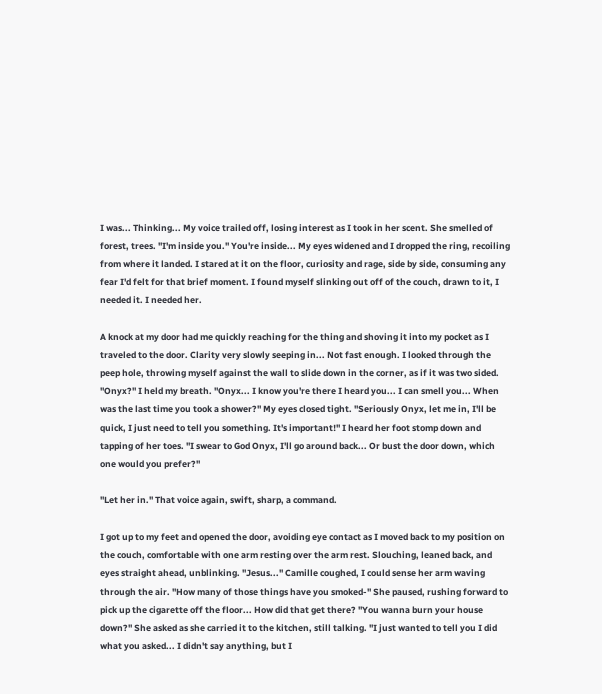I was... Thinking... My voice trailed off, losing interest as I took in her scent. She smelled of forest, trees. ''I'm inside you.'' You're inside... My eyes widened and I dropped the ring, recoiling from where it landed. I stared at it on the floor, curiosity and rage, side by side, consuming any fear I'd felt for that brief moment. I found myself slinking out off of the couch, drawn to it, I needed it. I needed her.

A knock at my door had me quickly reaching for the thing and shoving it into my pocket as I traveled to the door. Clarity very slowly seeping in... Not fast enough. I looked through the peep hole, throwing myself against the wall to slide down in the corner, as if it was two sided. ''Onyx?'' I held my breath. ''Onyx... I know you're there I heard you... I can smell you... When was the last time you took a shower?'' My eyes closed tight. ''Seriously Onyx, let me in, I'll be quick, I just need to tell you something. It's important!'' I heard her foot stomp down and tapping of her toes. ''I swear to God Onyx, I'll go around back... Or bust the door down, which one would you prefer?''

''Let her in.'' That voice again, swift, sharp, a command.

I got up to my feet and opened the door, avoiding eye contact as I moved back to my position on the couch, comfortable with one arm resting over the arm rest. Slouching, leaned back, and eyes straight ahead, unblinking. ''Jesus...'' Camille coughed, I could sense her arm waving through the air. ''How many of those things have you smoked-'' She paused, rushing forward to pick up the cigarette off the floor... How did that get there? ''You wanna burn your house down?'' She asked as she carried it to the kitchen, still talking. ''I just wanted to tell you I did what you asked... I didn't say anything, but I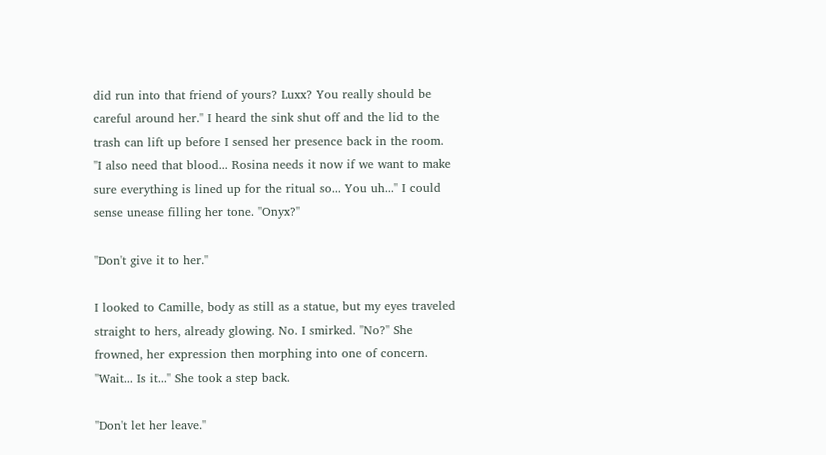did run into that friend of yours? Luxx? You really should be careful around her.'' I heard the sink shut off and the lid to the trash can lift up before I sensed her presence back in the room. ''I also need that blood... Rosina needs it now if we want to make sure everything is lined up for the ritual so... You uh...'' I could sense unease filling her tone. ''Onyx?''

''Don't give it to her.''

I looked to Camille, body as still as a statue, but my eyes traveled straight to hers, already glowing. No. I smirked. ''No?'' She frowned, her expression then morphing into one of concern. ''Wait... Is it...'' She took a step back.

''Don't let her leave.''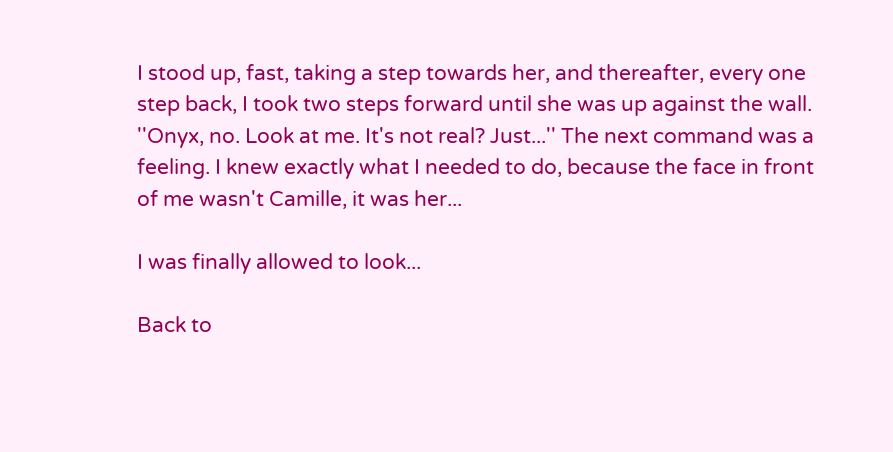I stood up, fast, taking a step towards her, and thereafter, every one step back, I took two steps forward until she was up against the wall. ''Onyx, no. Look at me. It's not real? Just...'' The next command was a feeling. I knew exactly what I needed to do, because the face in front of me wasn't Camille, it was her...

I was finally allowed to look...

Back to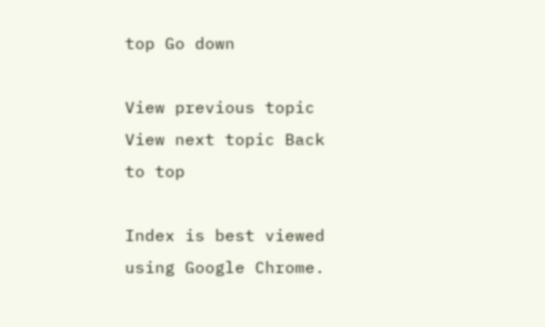top Go down

View previous topic View next topic Back to top

Index is best viewed using Google Chrome.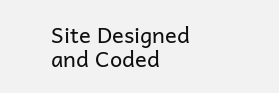Site Designed and Coded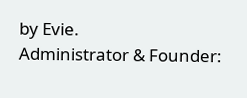by Evie.
Administrator & Founder: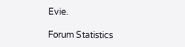Evie.

Forum Statistics